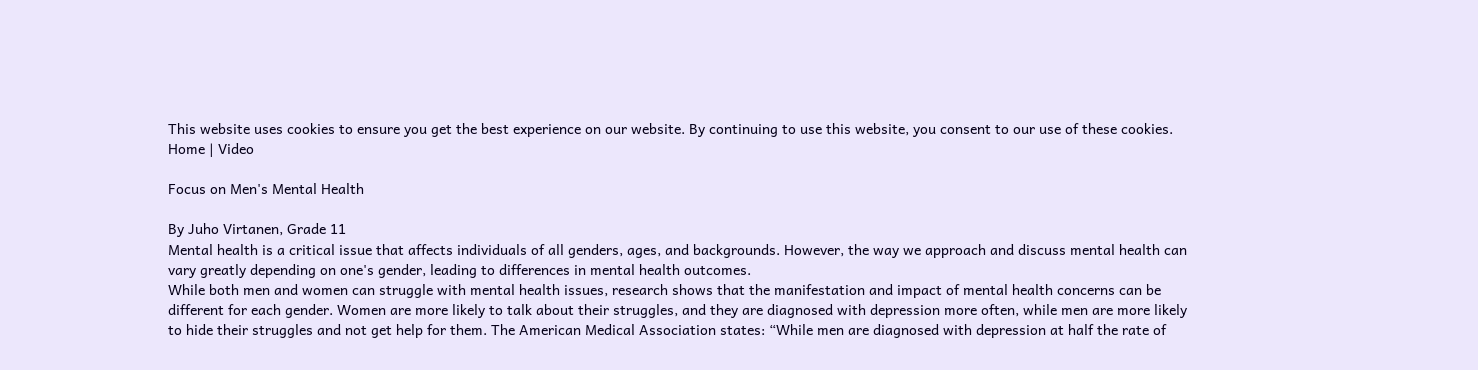This website uses cookies to ensure you get the best experience on our website. By continuing to use this website, you consent to our use of these cookies.
Home | Video

Focus on Men's Mental Health

By Juho Virtanen, Grade 11
Mental health is a critical issue that affects individuals of all genders, ages, and backgrounds. However, the way we approach and discuss mental health can vary greatly depending on one's gender, leading to differences in mental health outcomes.
While both men and women can struggle with mental health issues, research shows that the manifestation and impact of mental health concerns can be different for each gender. Women are more likely to talk about their struggles, and they are diagnosed with depression more often, while men are more likely to hide their struggles and not get help for them. The American Medical Association states: “While men are diagnosed with depression at half the rate of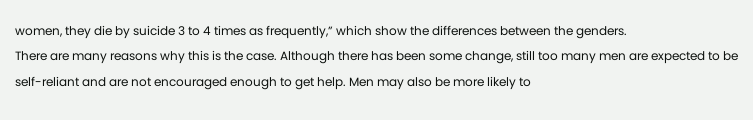women, they die by suicide 3 to 4 times as frequently,” which show the differences between the genders.
There are many reasons why this is the case. Although there has been some change, still too many men are expected to be self-reliant and are not encouraged enough to get help. Men may also be more likely to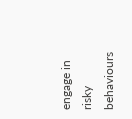engage in risky behaviours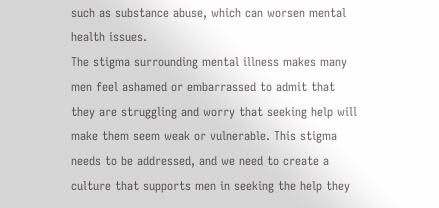such as substance abuse, which can worsen mental health issues.
The stigma surrounding mental illness makes many men feel ashamed or embarrassed to admit that they are struggling and worry that seeking help will make them seem weak or vulnerable. This stigma needs to be addressed, and we need to create a culture that supports men in seeking the help they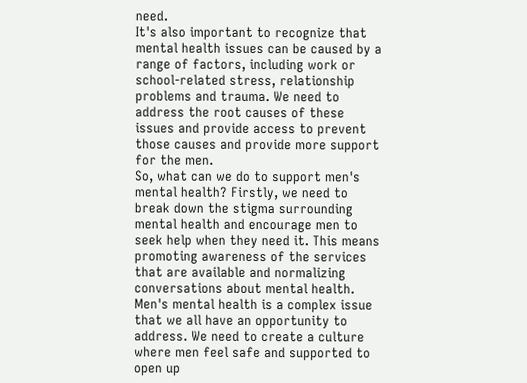need.
It's also important to recognize that mental health issues can be caused by a range of factors, including work or school-related stress, relationship problems and trauma. We need to address the root causes of these issues and provide access to prevent those causes and provide more support for the men.
So, what can we do to support men's mental health? Firstly, we need to break down the stigma surrounding mental health and encourage men to seek help when they need it. This means promoting awareness of the services that are available and normalizing conversations about mental health.
Men's mental health is a complex issue that we all have an opportunity to address. We need to create a culture where men feel safe and supported to open up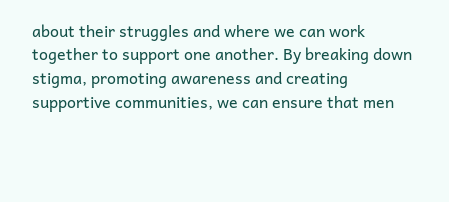about their struggles and where we can work together to support one another. By breaking down stigma, promoting awareness and creating supportive communities, we can ensure that men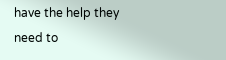have the help they need to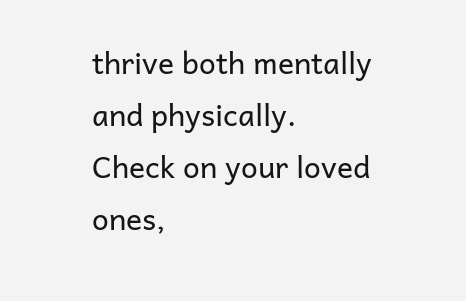thrive both mentally and physically.
Check on your loved ones,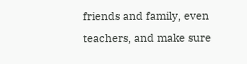friends and family, even teachers, and make sure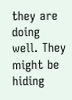they are doing well. They might be hiding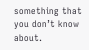something that you don’t know about.